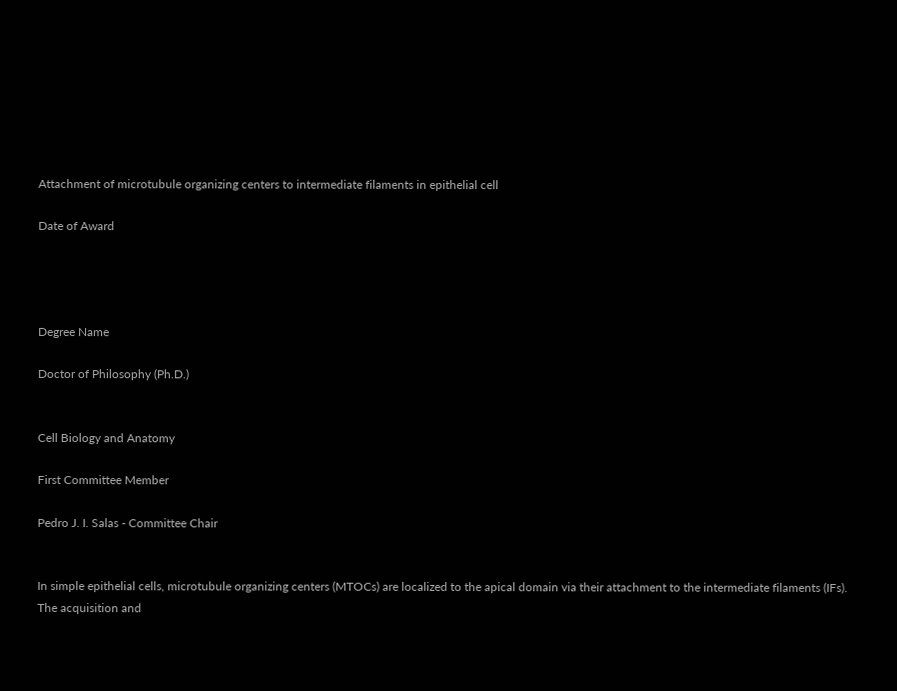Attachment of microtubule organizing centers to intermediate filaments in epithelial cell

Date of Award




Degree Name

Doctor of Philosophy (Ph.D.)


Cell Biology and Anatomy

First Committee Member

Pedro J. I. Salas - Committee Chair


In simple epithelial cells, microtubule organizing centers (MTOCs) are localized to the apical domain via their attachment to the intermediate filaments (IFs). The acquisition and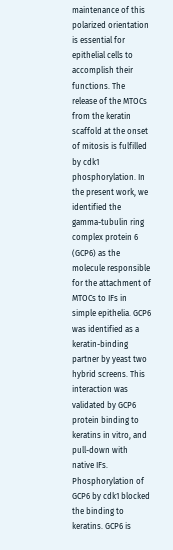maintenance of this polarized orientation is essential for epithelial cells to accomplish their functions. The release of the MTOCs from the keratin scaffold at the onset of mitosis is fulfilled by cdk1 phosphorylation. In the present work, we identified the gamma-tubulin ring complex protein 6 (GCP6) as the molecule responsible for the attachment of MTOCs to IFs in simple epithelia. GCP6 was identified as a keratin-binding partner by yeast two hybrid screens. This interaction was validated by GCP6 protein binding to keratins in vitro, and pull-down with native IFs. Phosphorylation of GCP6 by cdk1 blocked the binding to keratins. GCP6 is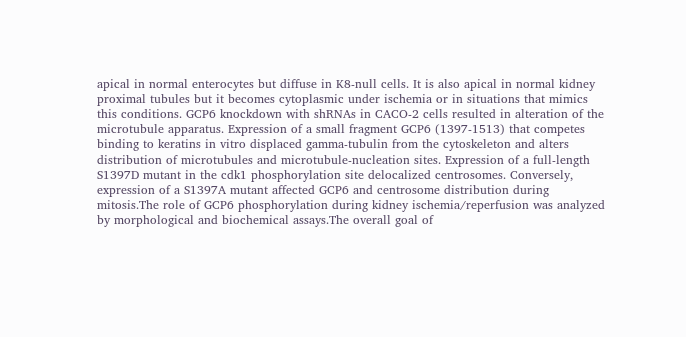apical in normal enterocytes but diffuse in K8-null cells. It is also apical in normal kidney proximal tubules but it becomes cytoplasmic under ischemia or in situations that mimics this conditions. GCP6 knockdown with shRNAs in CACO-2 cells resulted in alteration of the microtubule apparatus. Expression of a small fragment GCP6 (1397-1513) that competes binding to keratins in vitro displaced gamma-tubulin from the cytoskeleton and alters distribution of microtubules and microtubule-nucleation sites. Expression of a full-length S1397D mutant in the cdk1 phosphorylation site delocalized centrosomes. Conversely, expression of a S1397A mutant affected GCP6 and centrosome distribution during mitosis.The role of GCP6 phosphorylation during kidney ischemia/reperfusion was analyzed by morphological and biochemical assays.The overall goal of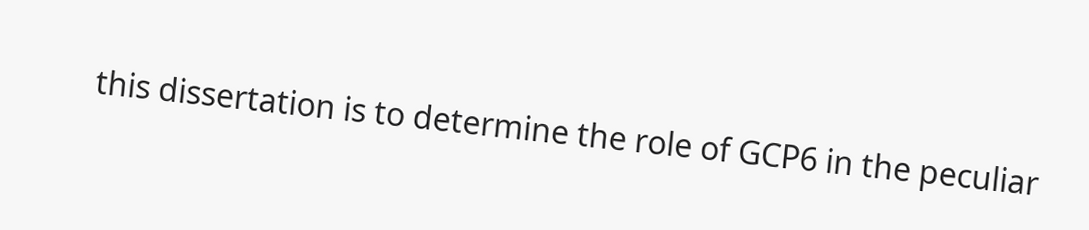this dissertation is to determine the role of GCP6 in the peculiar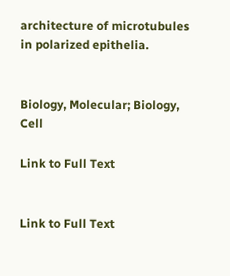architecture of microtubules in polarized epithelia.


Biology, Molecular; Biology, Cell

Link to Full Text


Link to Full Text